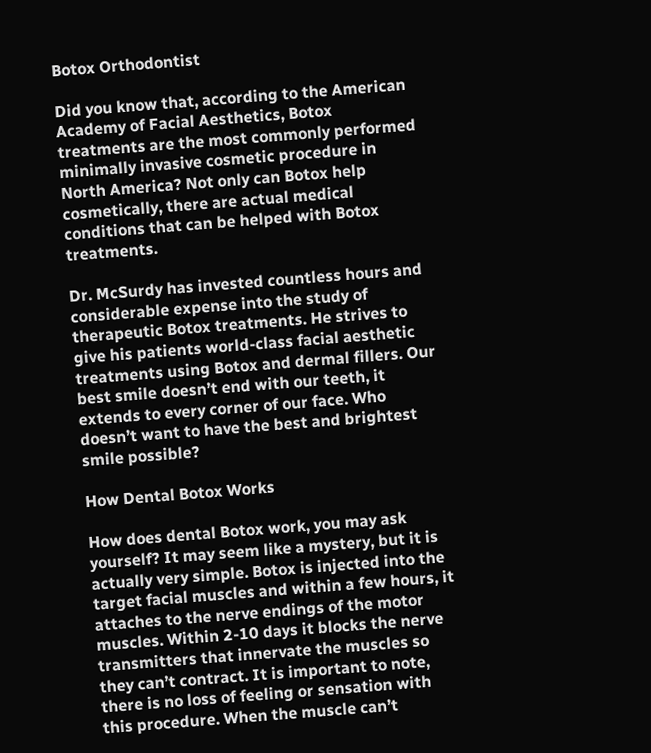Botox Orthodontist

Did you know that, according to the American Academy of Facial Aesthetics, Botox treatments are the most commonly performed minimally invasive cosmetic procedure in North America? Not only can Botox help cosmetically, there are actual medical conditions that can be helped with Botox treatments.

Dr. McSurdy has invested countless hours and considerable expense into the study of therapeutic Botox treatments. He strives to give his patients world-class facial aesthetic treatments using Botox and dermal fillers. Our best smile doesn’t end with our teeth, it extends to every corner of our face. Who doesn’t want to have the best and brightest smile possible?

How Dental Botox Works

How does dental Botox work, you may ask yourself? It may seem like a mystery, but it is actually very simple. Botox is injected into the target facial muscles and within a few hours, it attaches to the nerve endings of the motor muscles. Within 2-10 days it blocks the nerve transmitters that innervate the muscles so they can’t contract. It is important to note, there is no loss of feeling or sensation with this procedure. When the muscle can’t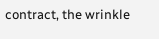contract, the wrinkle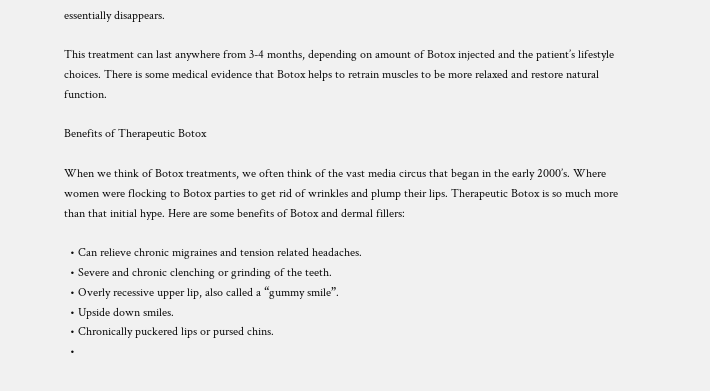essentially disappears.

This treatment can last anywhere from 3-4 months, depending on amount of Botox injected and the patient’s lifestyle choices. There is some medical evidence that Botox helps to retrain muscles to be more relaxed and restore natural function.

Benefits of Therapeutic Botox

When we think of Botox treatments, we often think of the vast media circus that began in the early 2000’s. Where women were flocking to Botox parties to get rid of wrinkles and plump their lips. Therapeutic Botox is so much more than that initial hype. Here are some benefits of Botox and dermal fillers:

  • Can relieve chronic migraines and tension related headaches.
  • Severe and chronic clenching or grinding of the teeth.
  • Overly recessive upper lip, also called a “gummy smile”.
  • Upside down smiles.
  • Chronically puckered lips or pursed chins.
  •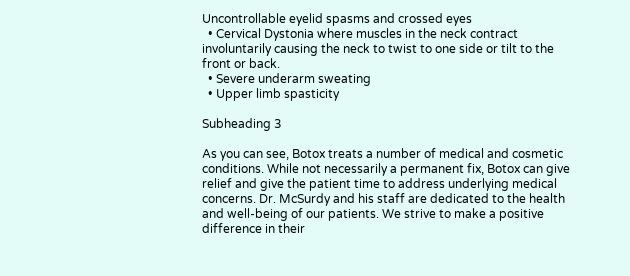Uncontrollable eyelid spasms and crossed eyes
  • Cervical Dystonia where muscles in the neck contract involuntarily causing the neck to twist to one side or tilt to the front or back.
  • Severe underarm sweating
  • Upper limb spasticity

Subheading 3

As you can see, Botox treats a number of medical and cosmetic conditions. While not necessarily a permanent fix, Botox can give relief and give the patient time to address underlying medical concerns. Dr. McSurdy and his staff are dedicated to the health and well-being of our patients. We strive to make a positive difference in their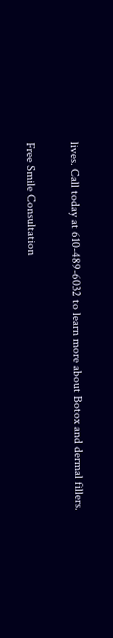lives. Call today at 610-489-6032 to learn more about Botox and dermal fillers.

Free Smile Consultation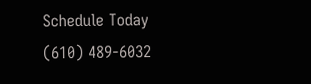Schedule Today
(610) 489-6032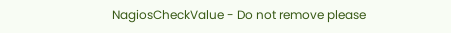NagiosCheckValue - Do not remove please